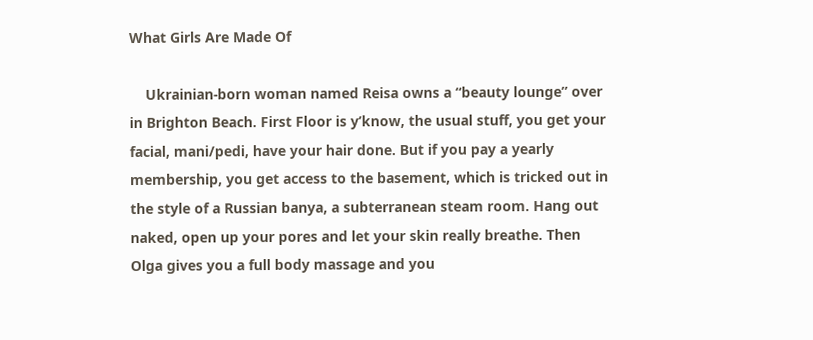What Girls Are Made Of

    Ukrainian-born woman named Reisa owns a “beauty lounge” over in Brighton Beach. First Floor is y’know, the usual stuff, you get your facial, mani/pedi, have your hair done. But if you pay a yearly membership, you get access to the basement, which is tricked out in the style of a Russian banya, a subterranean steam room. Hang out naked, open up your pores and let your skin really breathe. Then Olga gives you a full body massage and you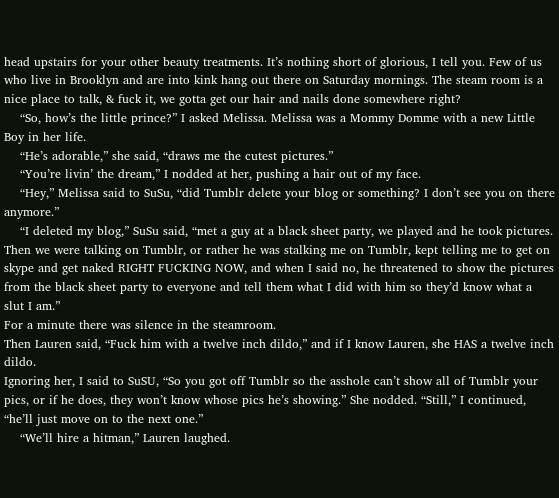head upstairs for your other beauty treatments. It’s nothing short of glorious, I tell you. Few of us who live in Brooklyn and are into kink hang out there on Saturday mornings. The steam room is a nice place to talk, & fuck it, we gotta get our hair and nails done somewhere right?
    “So, how’s the little prince?” I asked Melissa. Melissa was a Mommy Domme with a new Little Boy in her life.
    “He’s adorable,” she said, “draws me the cutest pictures.”
    “You’re livin’ the dream,” I nodded at her, pushing a hair out of my face.
    “Hey,” Melissa said to SuSu, “did Tumblr delete your blog or something? I don’t see you on there anymore.”
    “I deleted my blog,” SuSu said, “met a guy at a black sheet party, we played and he took pictures. Then we were talking on Tumblr, or rather he was stalking me on Tumblr, kept telling me to get on skype and get naked RIGHT FUCKING NOW, and when I said no, he threatened to show the pictures from the black sheet party to everyone and tell them what I did with him so they’d know what a slut I am.”
For a minute there was silence in the steamroom.
Then Lauren said, “Fuck him with a twelve inch dildo,” and if I know Lauren, she HAS a twelve inch dildo.
Ignoring her, I said to SuSU, “So you got off Tumblr so the asshole can’t show all of Tumblr your pics, or if he does, they won’t know whose pics he’s showing.” She nodded. “Still,” I continued, “he’ll just move on to the next one.”
    “We’ll hire a hitman,” Lauren laughed.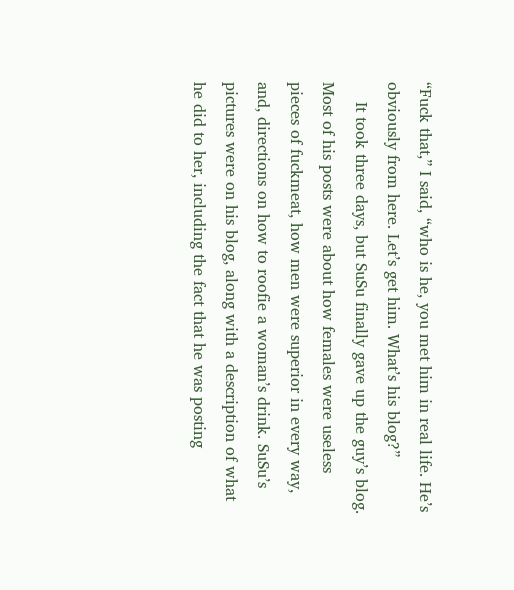“Fuck that,” I said, “who is he, you met him in real life. He’s obviously from here. Let’s get him. What’s his blog?”
    It took three days, but SuSu finally gave up the guy’s blog. Most of his posts were about how females were useless pieces of fuckmeat, how men were superior in every way, and, directions on how to roofie a woman’s drink. SuSu’s pictures were on his blog, along with a description of what he did to her, including the fact that he was posting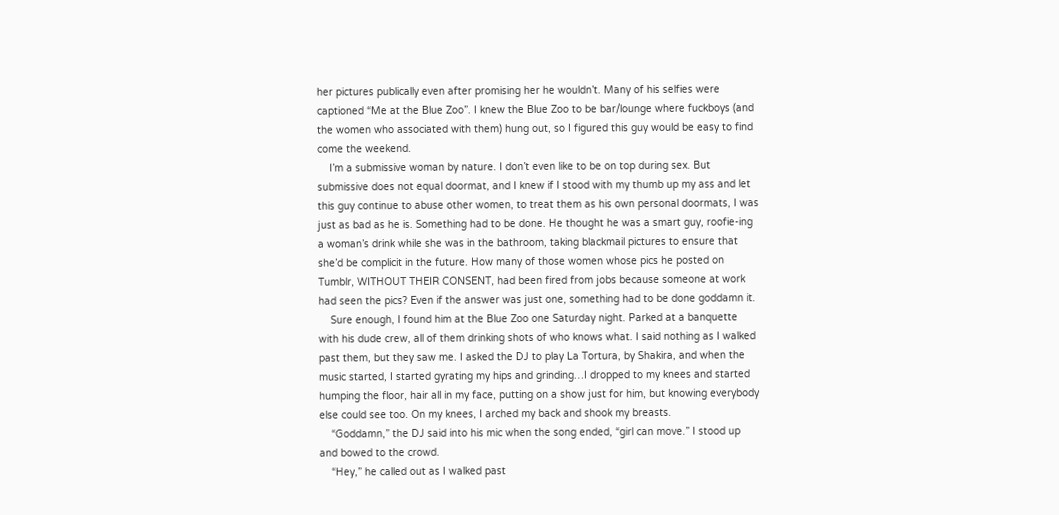her pictures publically even after promising her he wouldn’t. Many of his selfies were captioned “Me at the Blue Zoo”. I knew the Blue Zoo to be bar/lounge where fuckboys (and the women who associated with them) hung out, so I figured this guy would be easy to find come the weekend.
    I’m a submissive woman by nature. I don’t even like to be on top during sex. But submissive does not equal doormat, and I knew if I stood with my thumb up my ass and let this guy continue to abuse other women, to treat them as his own personal doormats, I was just as bad as he is. Something had to be done. He thought he was a smart guy, roofie-ing a woman’s drink while she was in the bathroom, taking blackmail pictures to ensure that she’d be complicit in the future. How many of those women whose pics he posted on Tumblr, WITHOUT THEIR CONSENT, had been fired from jobs because someone at work had seen the pics? Even if the answer was just one, something had to be done goddamn it.
    Sure enough, I found him at the Blue Zoo one Saturday night. Parked at a banquette with his dude crew, all of them drinking shots of who knows what. I said nothing as I walked past them, but they saw me. I asked the DJ to play La Tortura, by Shakira, and when the music started, I started gyrating my hips and grinding…I dropped to my knees and started humping the floor, hair all in my face, putting on a show just for him, but knowing everybody else could see too. On my knees, I arched my back and shook my breasts.
    “Goddamn,” the DJ said into his mic when the song ended, “girl can move.” I stood up and bowed to the crowd.
    “Hey,” he called out as I walked past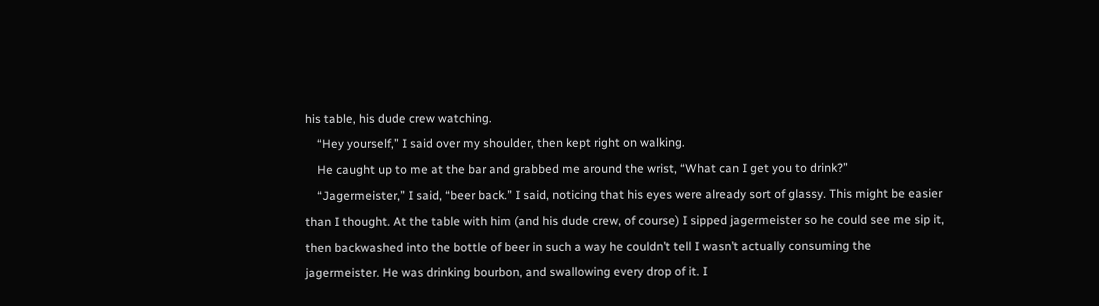his table, his dude crew watching.
    “Hey yourself,” I said over my shoulder, then kept right on walking.
    He caught up to me at the bar and grabbed me around the wrist, “What can I get you to drink?”
    “Jagermeister,” I said, “beer back.” I said, noticing that his eyes were already sort of glassy. This might be easier than I thought. At the table with him (and his dude crew, of course) I sipped jagermeister so he could see me sip it, then backwashed into the bottle of beer in such a way he couldn’t tell I wasn’t actually consuming the jagermeister. He was drinking bourbon, and swallowing every drop of it. I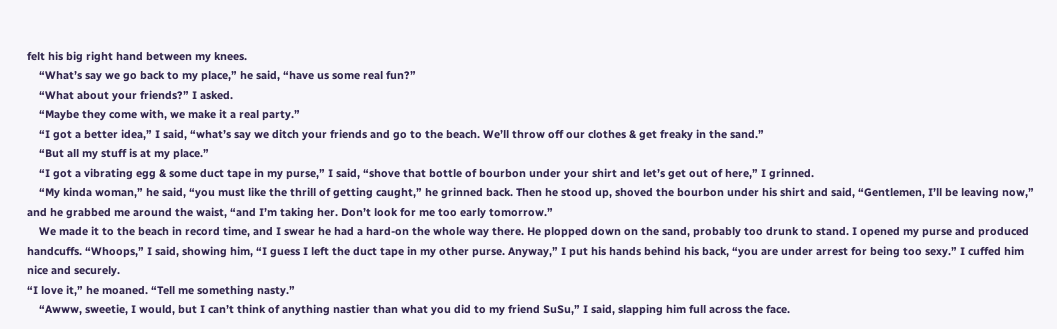felt his big right hand between my knees.
    “What’s say we go back to my place,” he said, “have us some real fun?”
    “What about your friends?” I asked.
    “Maybe they come with, we make it a real party.”
    “I got a better idea,” I said, “what’s say we ditch your friends and go to the beach. We’ll throw off our clothes & get freaky in the sand.”
    “But all my stuff is at my place.”
    “I got a vibrating egg & some duct tape in my purse,” I said, “shove that bottle of bourbon under your shirt and let’s get out of here,” I grinned.
    “My kinda woman,” he said, “you must like the thrill of getting caught,” he grinned back. Then he stood up, shoved the bourbon under his shirt and said, “Gentlemen, I’ll be leaving now,” and he grabbed me around the waist, “and I’m taking her. Don’t look for me too early tomorrow.”
    We made it to the beach in record time, and I swear he had a hard-on the whole way there. He plopped down on the sand, probably too drunk to stand. I opened my purse and produced handcuffs. “Whoops,” I said, showing him, “I guess I left the duct tape in my other purse. Anyway,” I put his hands behind his back, “you are under arrest for being too sexy.” I cuffed him nice and securely.
“I love it,” he moaned. “Tell me something nasty.”
    “Awww, sweetie, I would, but I can’t think of anything nastier than what you did to my friend SuSu,” I said, slapping him full across the face.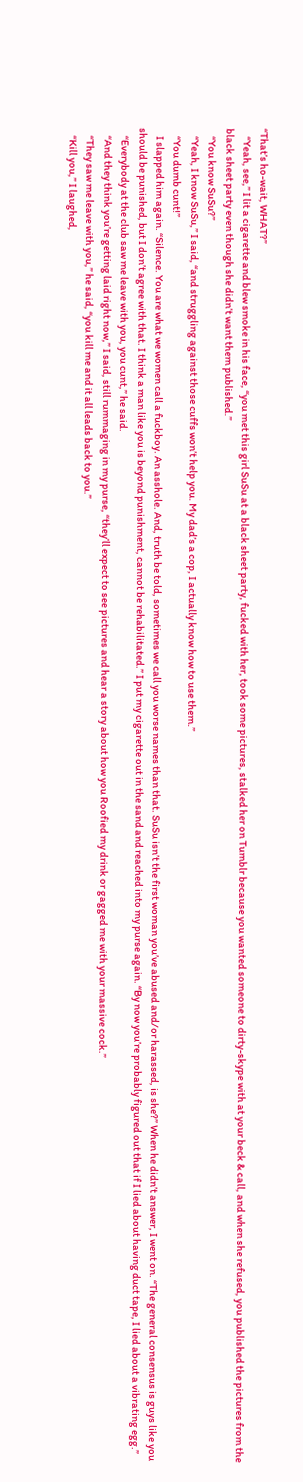“That’s ho-wait, WHAT?”
    “Yeah, see,” I lit a cigarette and blew smoke in his face, “you met this girl SuSu at a black sheet party, fucked with her, took some pictures, stalked her on Tumblr because you wanted someone to dirty-skype with at your beck & call, and when she refused, you published the pictures from the black sheet party even though she didn’t want them published.”
    “You know SuSu?”
    “Yeah, I know SuSu,” I said, “and struggling against those cuffs won’t help you. My dad’s a cop, I actually know how to use them.”
    “You dumb cunt!”
    I slapped him again. “Silence. You are what we women call a fuckboy. An asshole. And, truth be told, sometimes we call you worse names than that. SuSu isn’t the first woman you’ve abused and/or harassed, is she?” When he didn’t answer, I went on. “The general consensus is guys like you should be punished, but I don’t agree with that. I think a man like you is beyond punishment, cannot be rehabilitated.” I put my cigarette out in the sand and reached into my purse again. “By now you’re probably figured out that if I lied about having duct tape, I lied about a vibrating egg.”
    “Everybody at the club saw me leave with you, you cunt,” he said.
    “And they think you’re getting laid right now,” I said, still rummaging in my purse, “they’ll expect to see pictures and hear a story about how you Roofied my drink or gagged me with your massive cock.”
    “They saw me leave with you,” he said, “you kill me and it all leads back to you.”
    “Kill you,” I laughed,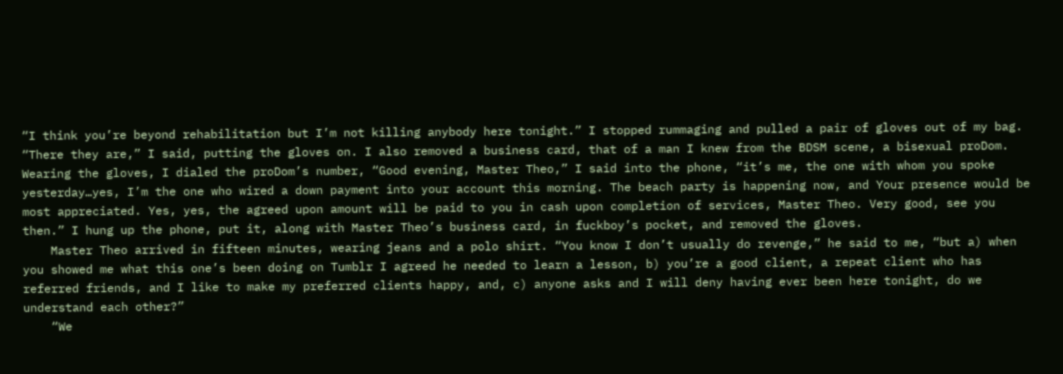“I think you’re beyond rehabilitation but I’m not killing anybody here tonight.” I stopped rummaging and pulled a pair of gloves out of my bag. “There they are,” I said, putting the gloves on. I also removed a business card, that of a man I knew from the BDSM scene, a bisexual proDom. Wearing the gloves, I dialed the proDom’s number, “Good evening, Master Theo,” I said into the phone, “it’s me, the one with whom you spoke yesterday…yes, I’m the one who wired a down payment into your account this morning. The beach party is happening now, and Your presence would be most appreciated. Yes, yes, the agreed upon amount will be paid to you in cash upon completion of services, Master Theo. Very good, see you then.” I hung up the phone, put it, along with Master Theo’s business card, in fuckboy’s pocket, and removed the gloves.
    Master Theo arrived in fifteen minutes, wearing jeans and a polo shirt. “You know I don’t usually do revenge,” he said to me, “but a) when you showed me what this one’s been doing on Tumblr I agreed he needed to learn a lesson, b) you’re a good client, a repeat client who has referred friends, and I like to make my preferred clients happy, and, c) anyone asks and I will deny having ever been here tonight, do we understand each other?”
    “We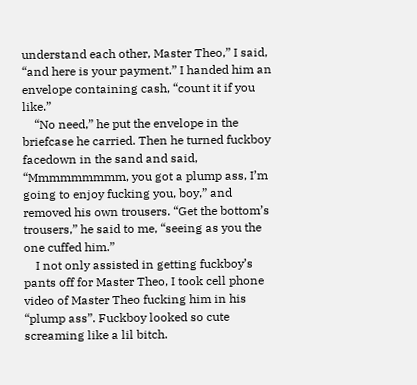understand each other, Master Theo,” I said, “and here is your payment.” I handed him an envelope containing cash, “count it if you like.”
    “No need,” he put the envelope in the briefcase he carried. Then he turned fuckboy facedown in the sand and said, “Mmmmmmmmm, you got a plump ass, I’m going to enjoy fucking you, boy,” and removed his own trousers. “Get the bottom’s trousers,” he said to me, “seeing as you the one cuffed him.”
    I not only assisted in getting fuckboy’s pants off for Master Theo, I took cell phone video of Master Theo fucking him in his “plump ass”. Fuckboy looked so cute screaming like a lil bitch.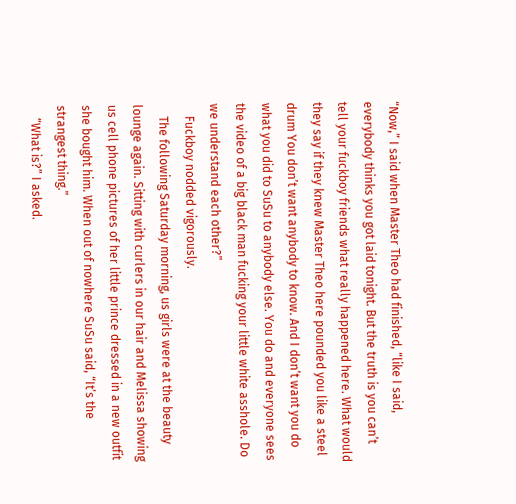“Now,” I said when Master Theo had finished, “like I said, everybody thinks you got laid tonight. But the truth is you can’t tell your fuckboy friends what really happened here. What would they say if they knew Master Theo here pounded you like a steel drum You don’t want anybody to know. And I don’t want you do what you did to SuSu to anybody else. You do and everyone sees the video of a big black man fucking your little white asshole. Do we understand each other?”
    Fuckboy nodded vigorously.
    The following Saturday morning, us girls were at the beauty lounge again. Sitting with curlers in our hair and Melissa showing us cell phone pictures of her little prince dressed in a new outfit she bought him. When out of nowhere SuSu said, “It’s the strangest thing.”
    “What is?” I asked.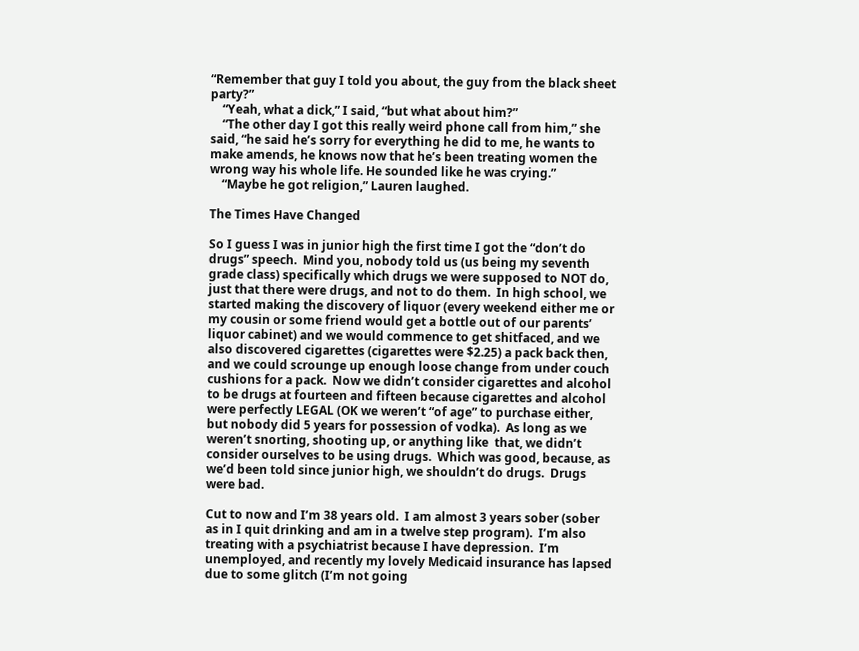“Remember that guy I told you about, the guy from the black sheet party?”
    “Yeah, what a dick,” I said, “but what about him?”
    “The other day I got this really weird phone call from him,” she said, “he said he’s sorry for everything he did to me, he wants to make amends, he knows now that he’s been treating women the wrong way his whole life. He sounded like he was crying.”
    “Maybe he got religion,” Lauren laughed.

The Times Have Changed

So I guess I was in junior high the first time I got the “don’t do drugs” speech.  Mind you, nobody told us (us being my seventh grade class) specifically which drugs we were supposed to NOT do, just that there were drugs, and not to do them.  In high school, we started making the discovery of liquor (every weekend either me or my cousin or some friend would get a bottle out of our parents’ liquor cabinet) and we would commence to get shitfaced, and we also discovered cigarettes (cigarettes were $2.25) a pack back then, and we could scrounge up enough loose change from under couch cushions for a pack.  Now we didn’t consider cigarettes and alcohol to be drugs at fourteen and fifteen because cigarettes and alcohol were perfectly LEGAL (OK we weren’t “of age” to purchase either, but nobody did 5 years for possession of vodka).  As long as we weren’t snorting, shooting up, or anything like  that, we didn’t consider ourselves to be using drugs.  Which was good, because, as we’d been told since junior high, we shouldn’t do drugs.  Drugs were bad.

Cut to now and I’m 38 years old.  I am almost 3 years sober (sober as in I quit drinking and am in a twelve step program).  I’m also treating with a psychiatrist because I have depression.  I’m unemployed, and recently my lovely Medicaid insurance has lapsed due to some glitch (I’m not going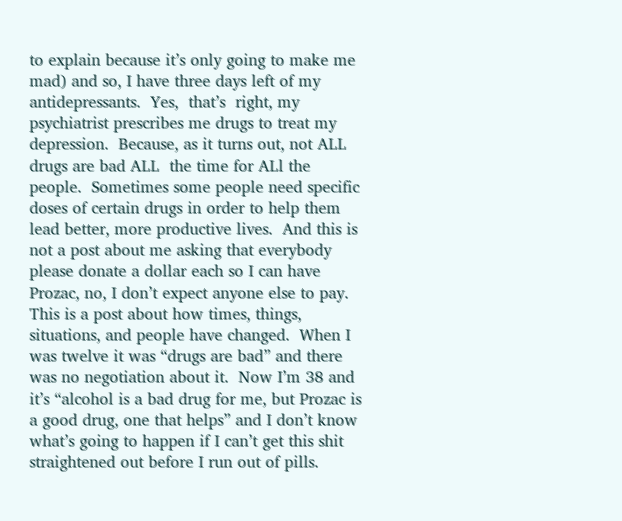to explain because it’s only going to make me mad) and so, I have three days left of my antidepressants.  Yes,  that’s  right, my psychiatrist prescribes me drugs to treat my depression.  Because, as it turns out, not ALL drugs are bad ALL  the time for ALl the people.  Sometimes some people need specific doses of certain drugs in order to help them lead better, more productive lives.  And this is not a post about me asking that everybody please donate a dollar each so I can have Prozac, no, I don’t expect anyone else to pay.  This is a post about how times, things, situations, and people have changed.  When I was twelve it was “drugs are bad” and there was no negotiation about it.  Now I’m 38 and it’s “alcohol is a bad drug for me, but Prozac is a good drug, one that helps” and I don’t know what’s going to happen if I can’t get this shit straightened out before I run out of pills.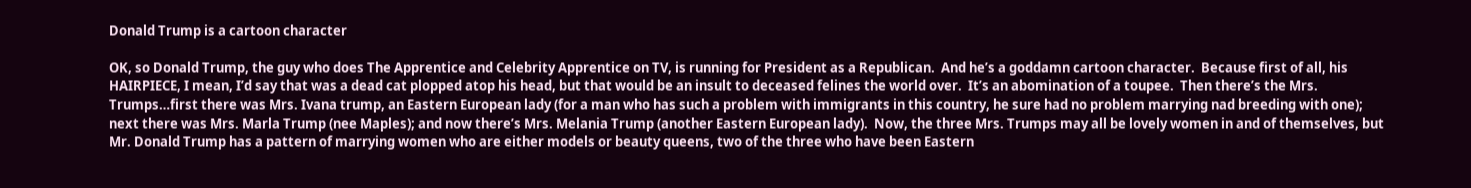Donald Trump is a cartoon character

OK, so Donald Trump, the guy who does The Apprentice and Celebrity Apprentice on TV, is running for President as a Republican.  And he’s a goddamn cartoon character.  Because first of all, his HAIRPIECE, I mean, I’d say that was a dead cat plopped atop his head, but that would be an insult to deceased felines the world over.  It’s an abomination of a toupee.  Then there’s the Mrs. Trumps…first there was Mrs. Ivana trump, an Eastern European lady (for a man who has such a problem with immigrants in this country, he sure had no problem marrying nad breeding with one); next there was Mrs. Marla Trump (nee Maples); and now there’s Mrs. Melania Trump (another Eastern European lady).  Now, the three Mrs. Trumps may all be lovely women in and of themselves, but Mr. Donald Trump has a pattern of marrying women who are either models or beauty queens, two of the three who have been Eastern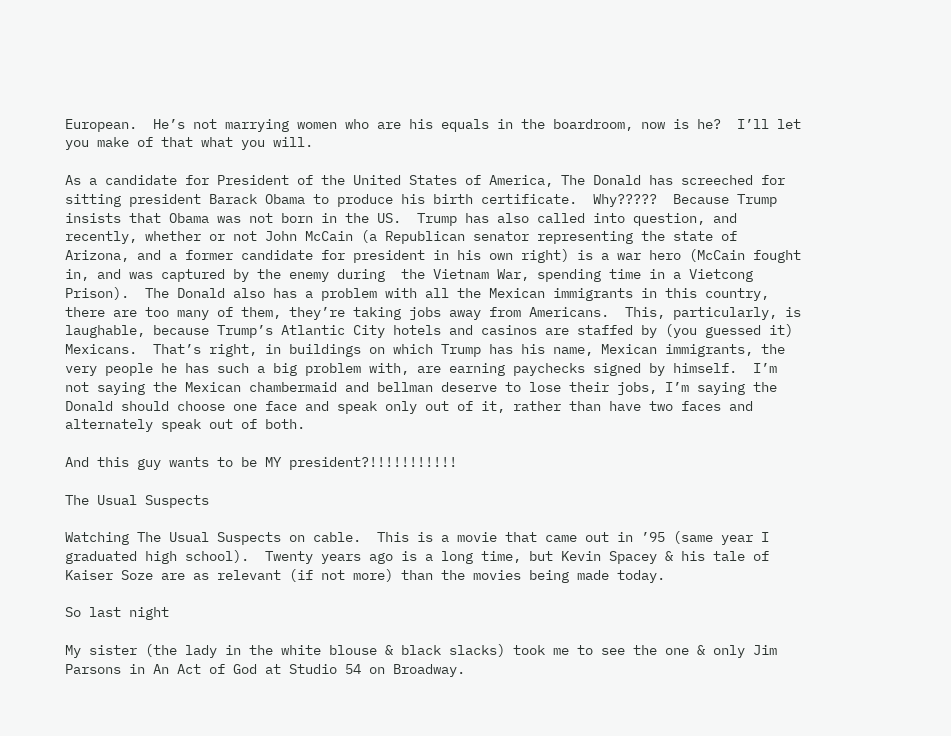European.  He’s not marrying women who are his equals in the boardroom, now is he?  I’ll let you make of that what you will.

As a candidate for President of the United States of America, The Donald has screeched for sitting president Barack Obama to produce his birth certificate.  Why?????  Because Trump insists that Obama was not born in the US.  Trump has also called into question, and recently, whether or not John McCain (a Republican senator representing the state of Arizona, and a former candidate for president in his own right) is a war hero (McCain fought in, and was captured by the enemy during  the Vietnam War, spending time in a Vietcong Prison).  The Donald also has a problem with all the Mexican immigrants in this country, there are too many of them, they’re taking jobs away from Americans.  This, particularly, is laughable, because Trump’s Atlantic City hotels and casinos are staffed by (you guessed it) Mexicans.  That’s right, in buildings on which Trump has his name, Mexican immigrants, the very people he has such a big problem with, are earning paychecks signed by himself.  I’m not saying the Mexican chambermaid and bellman deserve to lose their jobs, I’m saying the Donald should choose one face and speak only out of it, rather than have two faces and alternately speak out of both.

And this guy wants to be MY president?!!!!!!!!!!!

The Usual Suspects

Watching The Usual Suspects on cable.  This is a movie that came out in ’95 (same year I graduated high school).  Twenty years ago is a long time, but Kevin Spacey & his tale of Kaiser Soze are as relevant (if not more) than the movies being made today.

So last night

My sister (the lady in the white blouse & black slacks) took me to see the one & only Jim Parsons in An Act of God at Studio 54 on Broadway.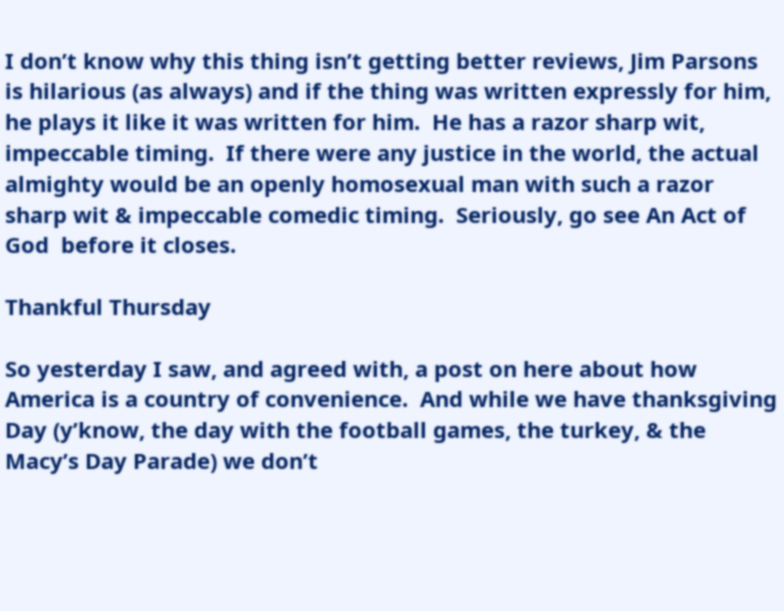I don’t know why this thing isn’t getting better reviews, Jim Parsons is hilarious (as always) and if the thing was written expressly for him, he plays it like it was written for him.  He has a razor sharp wit, impeccable timing.  If there were any justice in the world, the actual almighty would be an openly homosexual man with such a razor sharp wit & impeccable comedic timing.  Seriously, go see An Act of God  before it closes.

Thankful Thursday

So yesterday I saw, and agreed with, a post on here about how America is a country of convenience.  And while we have thanksgiving Day (y’know, the day with the football games, the turkey, & the Macy’s Day Parade) we don’t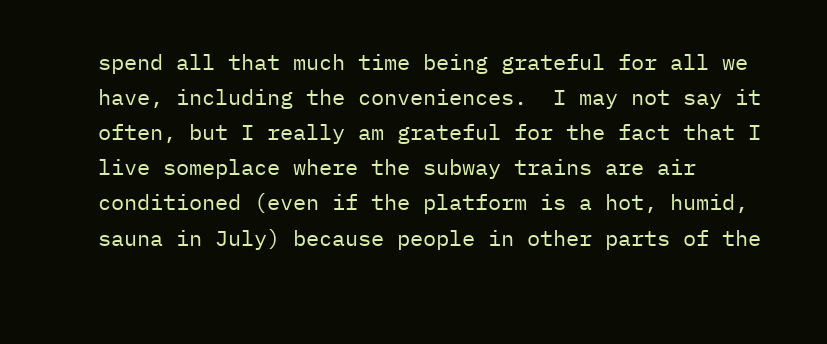spend all that much time being grateful for all we have, including the conveniences.  I may not say it often, but I really am grateful for the fact that I live someplace where the subway trains are air conditioned (even if the platform is a hot, humid, sauna in July) because people in other parts of the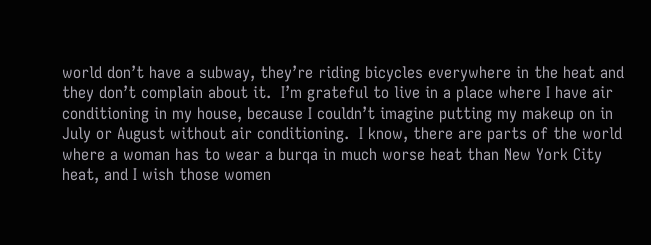world don’t have a subway, they’re riding bicycles everywhere in the heat and they don’t complain about it.  I’m grateful to live in a place where I have air conditioning in my house, because I couldn’t imagine putting my makeup on in July or August without air conditioning.  I know, there are parts of the world where a woman has to wear a burqa in much worse heat than New York City heat, and I wish those women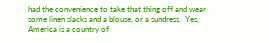had the convenience to take that thing off and wear some linen slacks and a blouse, or a sundress.  Yes, America is a country of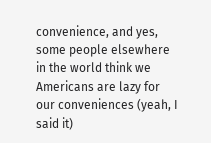convenience, and yes, some people elsewhere in the world think we Americans are lazy for our conveniences (yeah, I said it)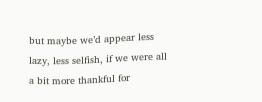but maybe we’d appear less lazy, less selfish, if we were all a bit more thankful for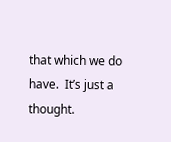that which we do have.  It’s just a thought.